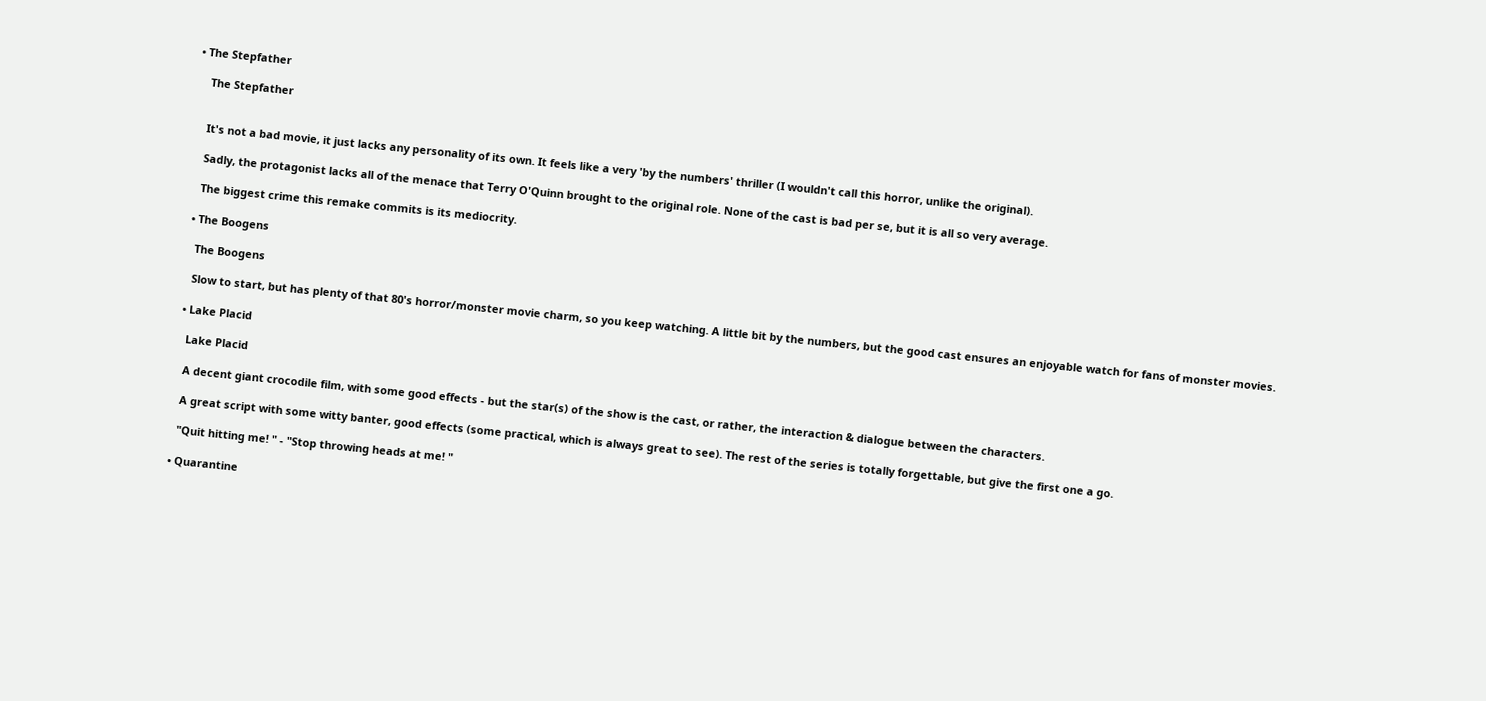• The Stepfather

    The Stepfather


    It's not a bad movie, it just lacks any personality of its own. It feels like a very 'by the numbers' thriller (I wouldn't call this horror, unlike the original).

    Sadly, the protagonist lacks all of the menace that Terry O'Quinn brought to the original role. None of the cast is bad per se, but it is all so very average.

    The biggest crime this remake commits is its mediocrity.

  • The Boogens

    The Boogens

    Slow to start, but has plenty of that 80's horror/monster movie charm, so you keep watching. A little bit by the numbers, but the good cast ensures an enjoyable watch for fans of monster movies.

  • Lake Placid

    Lake Placid

    A decent giant crocodile film, with some good effects - but the star(s) of the show is the cast, or rather, the interaction & dialogue between the characters.

    A great script with some witty banter, good effects (some practical, which is always great to see). The rest of the series is totally forgettable, but give the first one a go.

    "Quit hitting me! " - "Stop throwing heads at me! "

  • Quarantine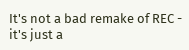It's not a bad remake of REC - it's just a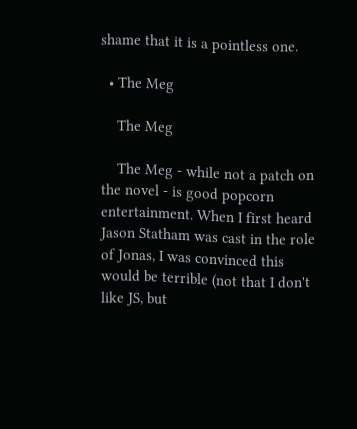shame that it is a pointless one.

  • The Meg

    The Meg

    The Meg - while not a patch on the novel - is good popcorn entertainment. When I first heard Jason Statham was cast in the role of Jonas, I was convinced this would be terrible (not that I don't like JS, but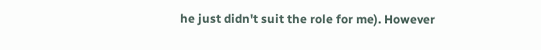he just didn't suit the role for me). However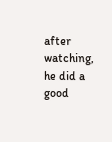after watching, he did a good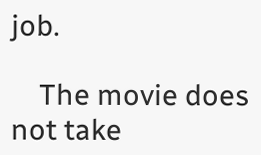job.

    The movie does not take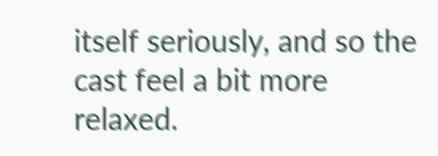itself seriously, and so the cast feel a bit more relaxed.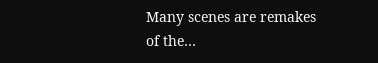Many scenes are remakes of the…